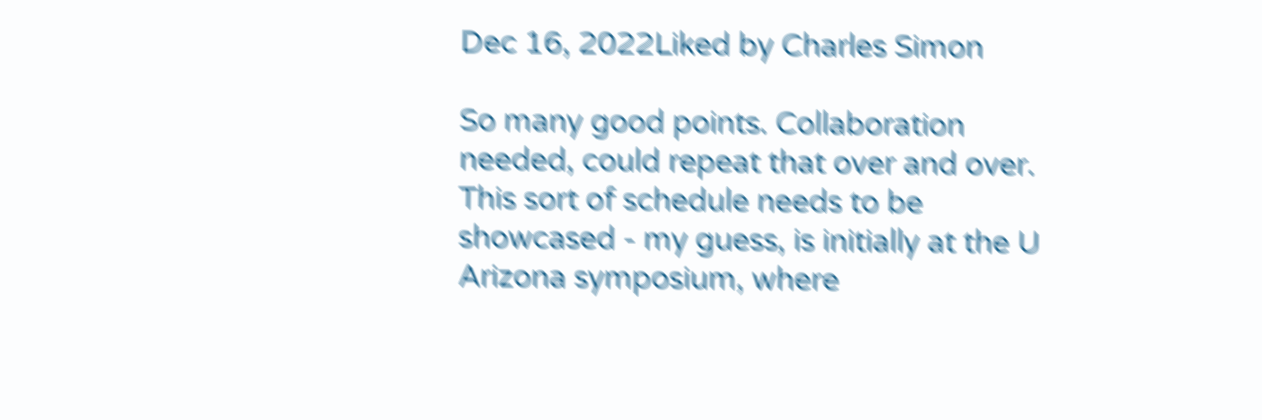Dec 16, 2022Liked by Charles Simon

So many good points. Collaboration needed, could repeat that over and over. This sort of schedule needs to be showcased - my guess, is initially at the U Arizona symposium, where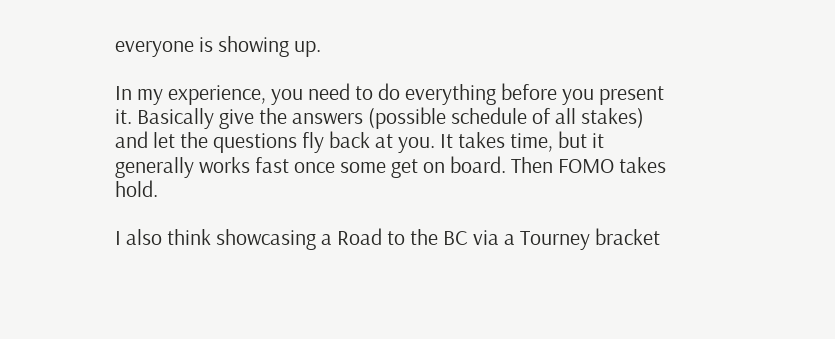everyone is showing up.

In my experience, you need to do everything before you present it. Basically give the answers (possible schedule of all stakes) and let the questions fly back at you. It takes time, but it generally works fast once some get on board. Then FOMO takes hold.

I also think showcasing a Road to the BC via a Tourney bracket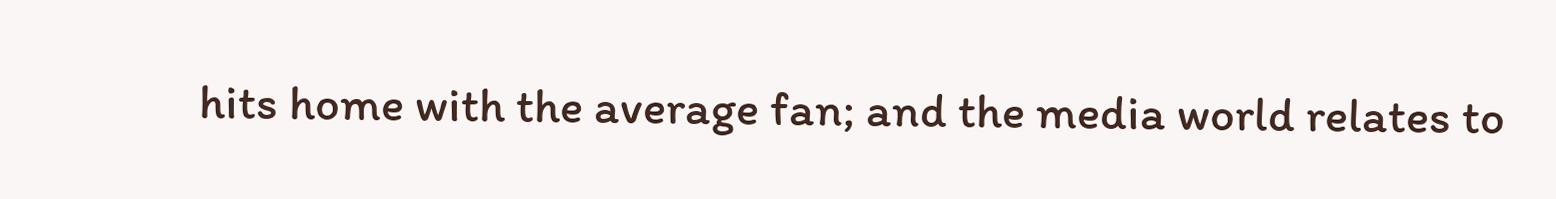hits home with the average fan; and the media world relates to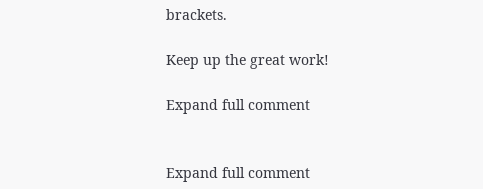brackets.

Keep up the great work!

Expand full comment


Expand full comment